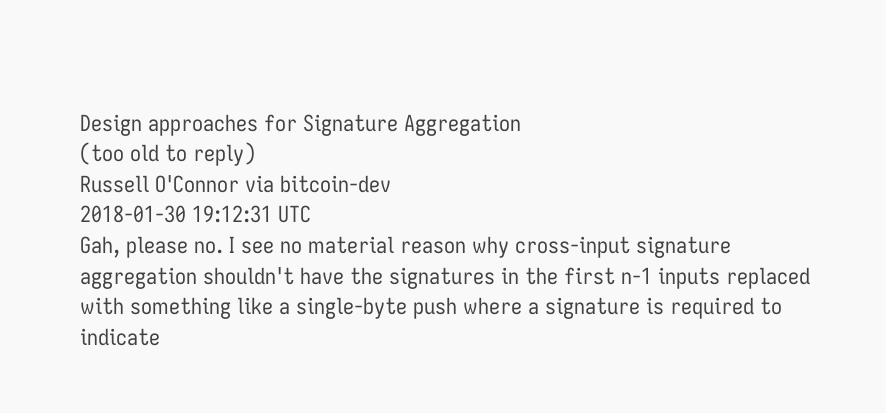Design approaches for Signature Aggregation
(too old to reply)
Russell O'Connor via bitcoin-dev
2018-01-30 19:12:31 UTC
Gah, please no. I see no material reason why cross-input signature
aggregation shouldn't have the signatures in the first n-1 inputs replaced
with something like a single-byte push where a signature is required to
indicate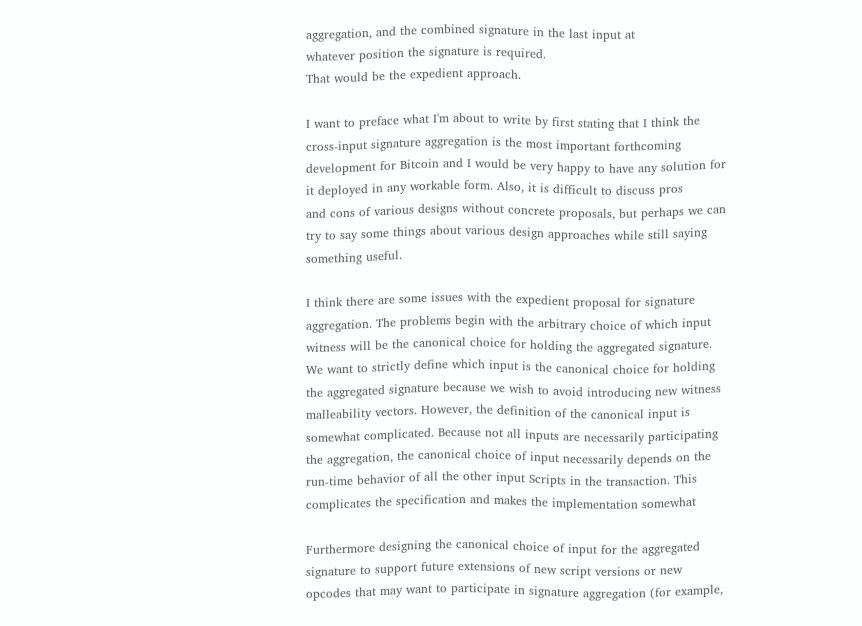aggregation, and the combined signature in the last input at
whatever position the signature is required.
That would be the expedient approach.

I want to preface what I'm about to write by first stating that I think the
cross-input signature aggregation is the most important forthcoming
development for Bitcoin and I would be very happy to have any solution for
it deployed in any workable form. Also, it is difficult to discuss pros
and cons of various designs without concrete proposals, but perhaps we can
try to say some things about various design approaches while still saying
something useful.

I think there are some issues with the expedient proposal for signature
aggregation. The problems begin with the arbitrary choice of which input
witness will be the canonical choice for holding the aggregated signature.
We want to strictly define which input is the canonical choice for holding
the aggregated signature because we wish to avoid introducing new witness
malleability vectors. However, the definition of the canonical input is
somewhat complicated. Because not all inputs are necessarily participating
the aggregation, the canonical choice of input necessarily depends on the
run-time behavior of all the other input Scripts in the transaction. This
complicates the specification and makes the implementation somewhat

Furthermore designing the canonical choice of input for the aggregated
signature to support future extensions of new script versions or new
opcodes that may want to participate in signature aggregation (for example,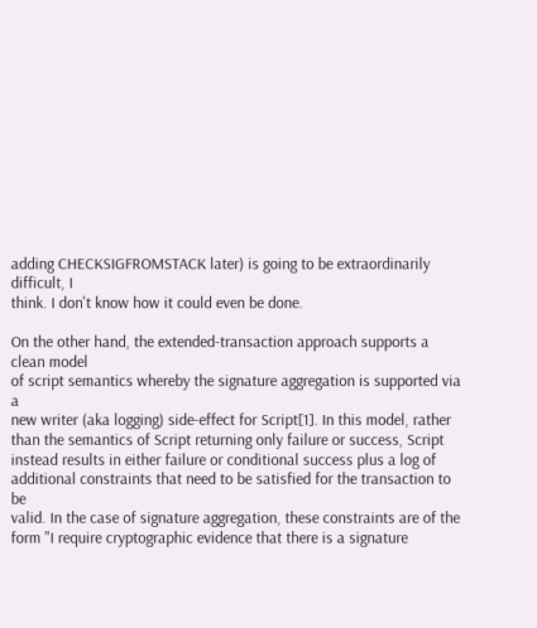adding CHECKSIGFROMSTACK later) is going to be extraordinarily difficult, I
think. I don't know how it could even be done.

On the other hand, the extended-transaction approach supports a clean model
of script semantics whereby the signature aggregation is supported via a
new writer (aka logging) side-effect for Script[1]. In this model, rather
than the semantics of Script returning only failure or success, Script
instead results in either failure or conditional success plus a log of
additional constraints that need to be satisfied for the transaction to be
valid. In the case of signature aggregation, these constraints are of the
form "I require cryptographic evidence that there is a signature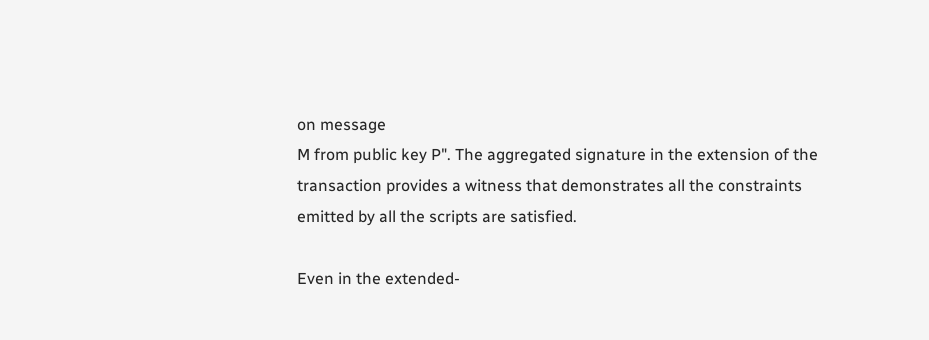on message
M from public key P". The aggregated signature in the extension of the
transaction provides a witness that demonstrates all the constraints
emitted by all the scripts are satisfied.

Even in the extended-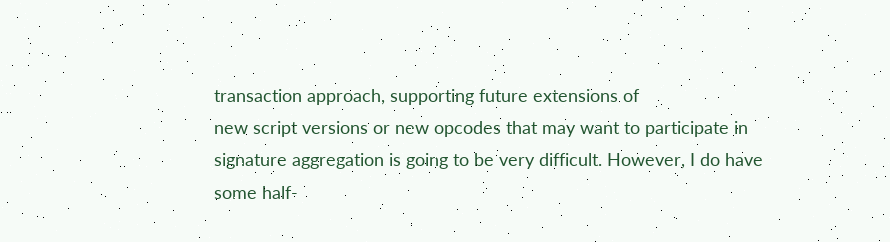transaction approach, supporting future extensions of
new script versions or new opcodes that may want to participate in
signature aggregation is going to be very difficult. However, I do have
some half-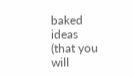baked ideas (that you will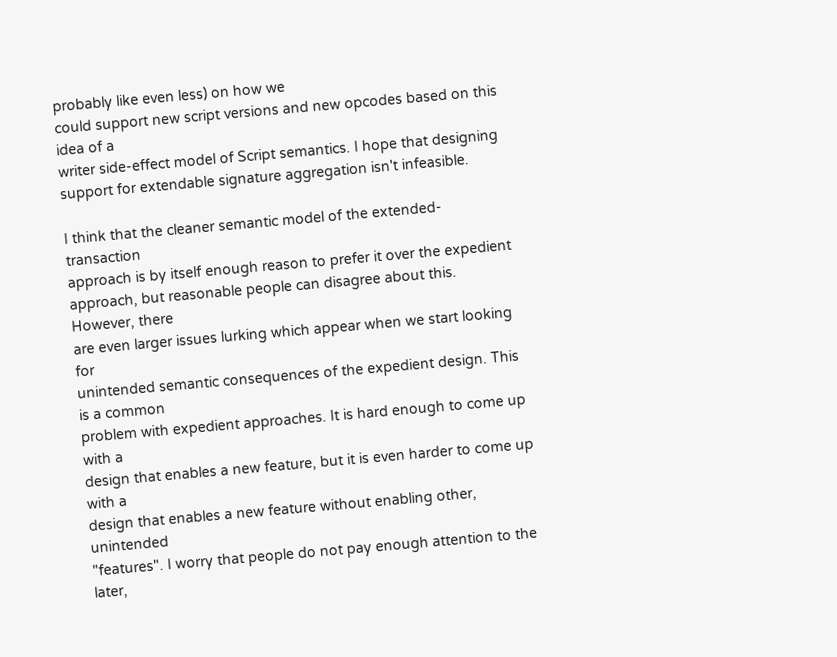probably like even less) on how we
could support new script versions and new opcodes based on this idea of a
writer side-effect model of Script semantics. I hope that designing
support for extendable signature aggregation isn't infeasible.

I think that the cleaner semantic model of the extended-transaction
approach is by itself enough reason to prefer it over the expedient
approach, but reasonable people can disagree about this. However, there
are even larger issues lurking which appear when we start looking for
unintended semantic consequences of the expedient design. This is a common
problem with expedient approaches. It is hard enough to come up with a
design that enables a new feature, but it is even harder to come up with a
design that enables a new feature without enabling other, unintended
"features". I worry that people do not pay enough attention to the later,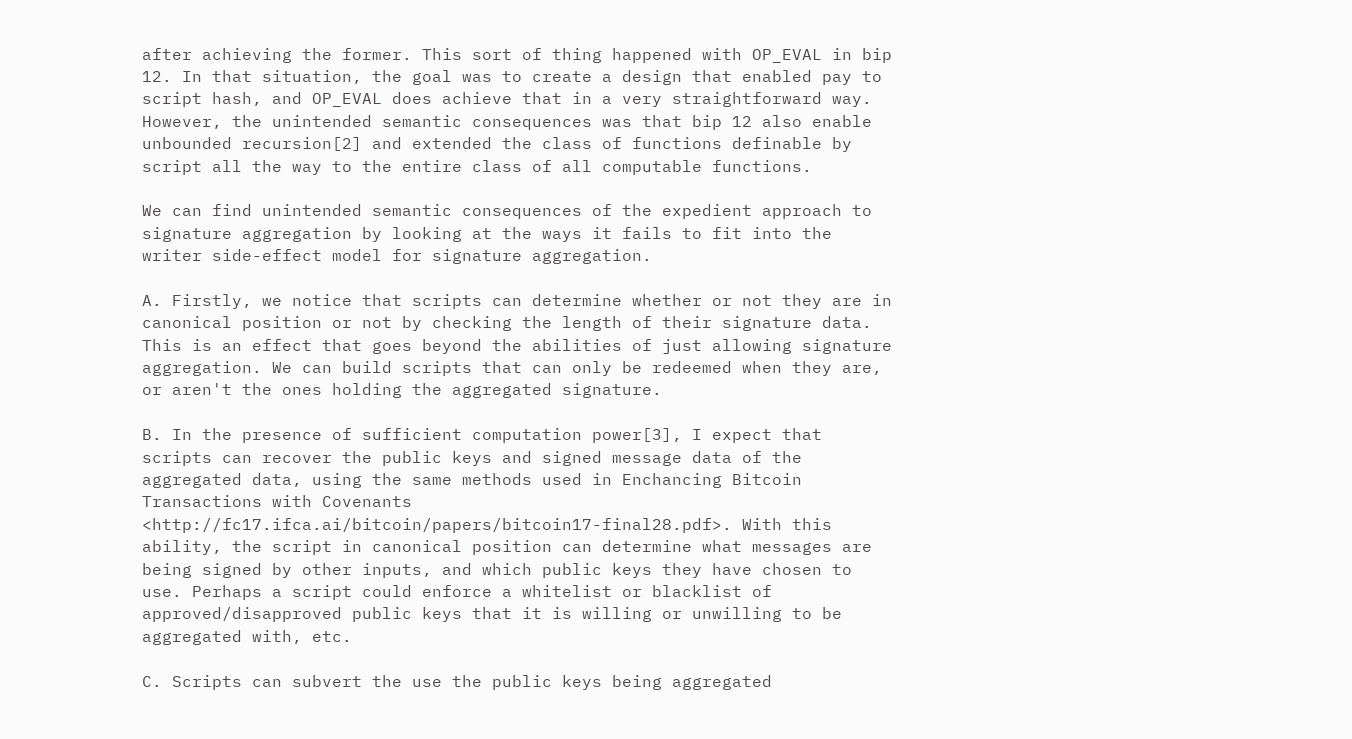after achieving the former. This sort of thing happened with OP_EVAL in bip
12. In that situation, the goal was to create a design that enabled pay to
script hash, and OP_EVAL does achieve that in a very straightforward way.
However, the unintended semantic consequences was that bip 12 also enable
unbounded recursion[2] and extended the class of functions definable by
script all the way to the entire class of all computable functions.

We can find unintended semantic consequences of the expedient approach to
signature aggregation by looking at the ways it fails to fit into the
writer side-effect model for signature aggregation.

A. Firstly, we notice that scripts can determine whether or not they are in
canonical position or not by checking the length of their signature data.
This is an effect that goes beyond the abilities of just allowing signature
aggregation. We can build scripts that can only be redeemed when they are,
or aren't the ones holding the aggregated signature.

B. In the presence of sufficient computation power[3], I expect that
scripts can recover the public keys and signed message data of the
aggregated data, using the same methods used in Enchancing Bitcoin
Transactions with Covenants
<http://fc17.ifca.ai/bitcoin/papers/bitcoin17-final28.pdf>. With this
ability, the script in canonical position can determine what messages are
being signed by other inputs, and which public keys they have chosen to
use. Perhaps a script could enforce a whitelist or blacklist of
approved/disapproved public keys that it is willing or unwilling to be
aggregated with, etc.

C. Scripts can subvert the use the public keys being aggregated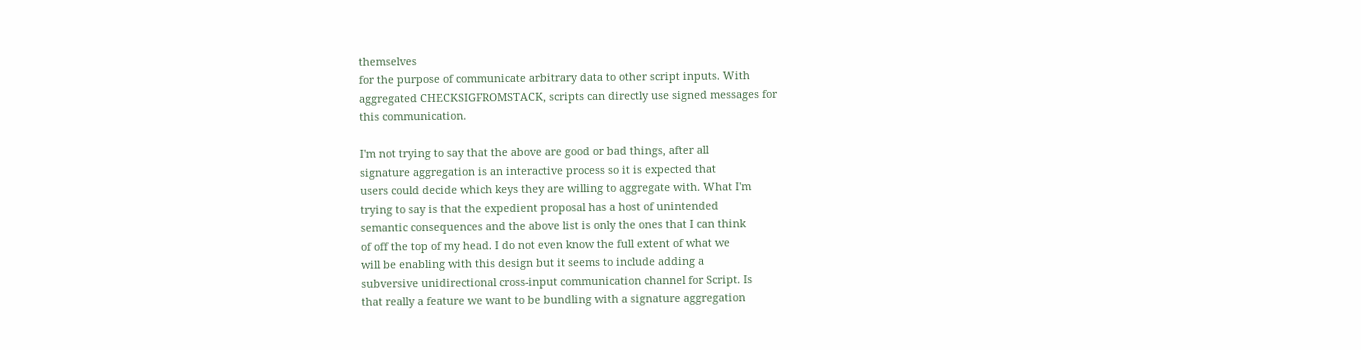themselves
for the purpose of communicate arbitrary data to other script inputs. With
aggregated CHECKSIGFROMSTACK, scripts can directly use signed messages for
this communication.

I'm not trying to say that the above are good or bad things, after all
signature aggregation is an interactive process so it is expected that
users could decide which keys they are willing to aggregate with. What I'm
trying to say is that the expedient proposal has a host of unintended
semantic consequences and the above list is only the ones that I can think
of off the top of my head. I do not even know the full extent of what we
will be enabling with this design but it seems to include adding a
subversive unidirectional cross-input communication channel for Script. Is
that really a feature we want to be bundling with a signature aggregation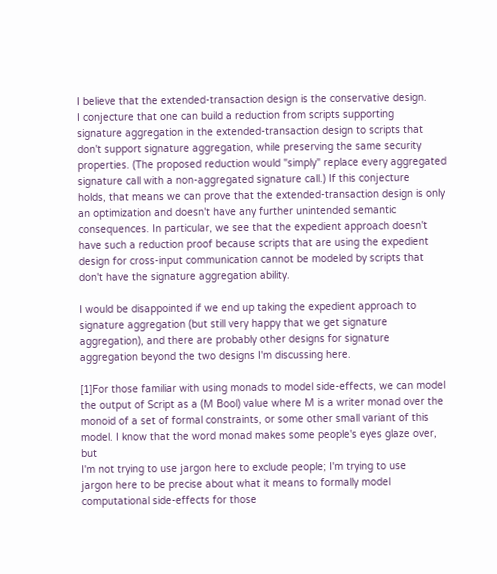I believe that the extended-transaction design is the conservative design.
I conjecture that one can build a reduction from scripts supporting
signature aggregation in the extended-transaction design to scripts that
don't support signature aggregation, while preserving the same security
properties. (The proposed reduction would "simply" replace every aggregated
signature call with a non-aggregated signature call.) If this conjecture
holds, that means we can prove that the extended-transaction design is only
an optimization and doesn't have any further unintended semantic
consequences. In particular, we see that the expedient approach doesn't
have such a reduction proof because scripts that are using the expedient
design for cross-input communication cannot be modeled by scripts that
don't have the signature aggregation ability.

I would be disappointed if we end up taking the expedient approach to
signature aggregation (but still very happy that we get signature
aggregation), and there are probably other designs for signature
aggregation beyond the two designs I'm discussing here.

[1]For those familiar with using monads to model side-effects, we can model
the output of Script as a (M Bool) value where M is a writer monad over the
monoid of a set of formal constraints, or some other small variant of this
model. I know that the word monad makes some people's eyes glaze over, but
I'm not trying to use jargon here to exclude people; I'm trying to use
jargon here to be precise about what it means to formally model
computational side-effects for those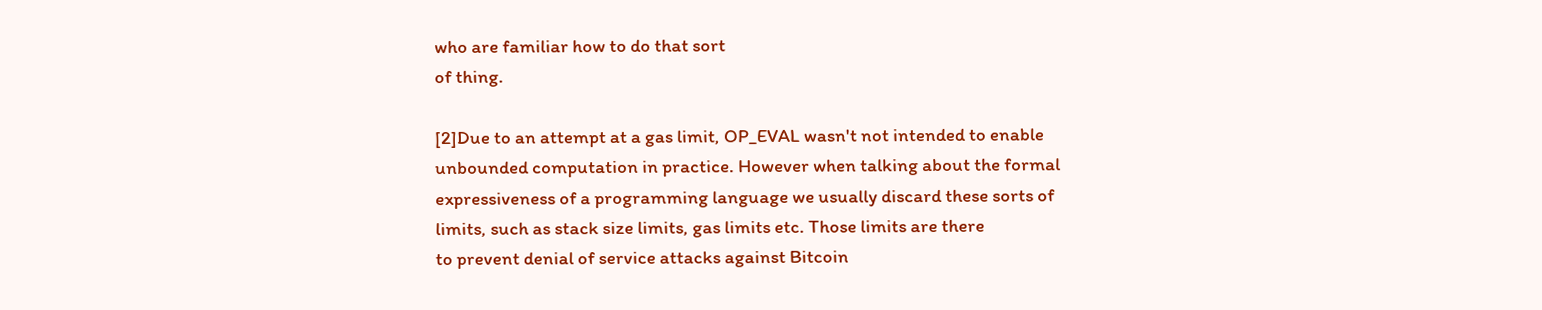who are familiar how to do that sort
of thing.

[2]Due to an attempt at a gas limit, OP_EVAL wasn't not intended to enable
unbounded computation in practice. However when talking about the formal
expressiveness of a programming language we usually discard these sorts of
limits, such as stack size limits, gas limits etc. Those limits are there
to prevent denial of service attacks against Bitcoin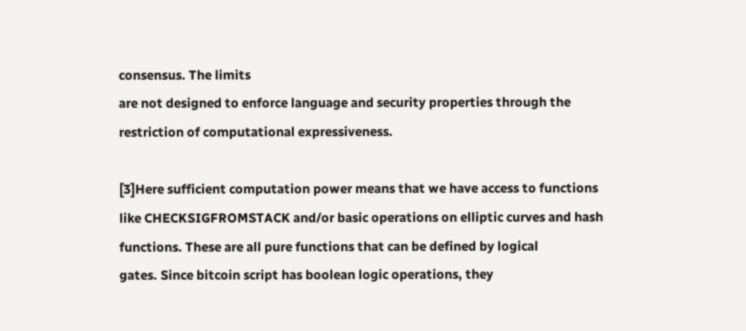consensus. The limits
are not designed to enforce language and security properties through the
restriction of computational expressiveness.

[3]Here sufficient computation power means that we have access to functions
like CHECKSIGFROMSTACK and/or basic operations on elliptic curves and hash
functions. These are all pure functions that can be defined by logical
gates. Since bitcoin script has boolean logic operations, they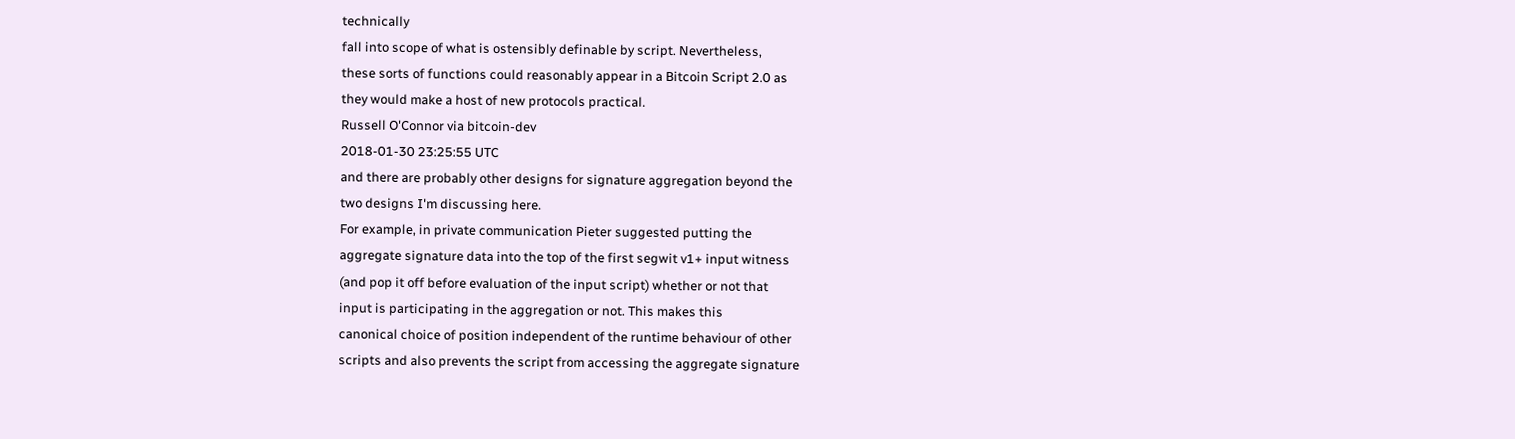technically
fall into scope of what is ostensibly definable by script. Nevertheless,
these sorts of functions could reasonably appear in a Bitcoin Script 2.0 as
they would make a host of new protocols practical.
Russell O'Connor via bitcoin-dev
2018-01-30 23:25:55 UTC
and there are probably other designs for signature aggregation beyond the
two designs I'm discussing here.
For example, in private communication Pieter suggested putting the
aggregate signature data into the top of the first segwit v1+ input witness
(and pop it off before evaluation of the input script) whether or not that
input is participating in the aggregation or not. This makes this
canonical choice of position independent of the runtime behaviour of other
scripts and also prevents the script from accessing the aggregate signature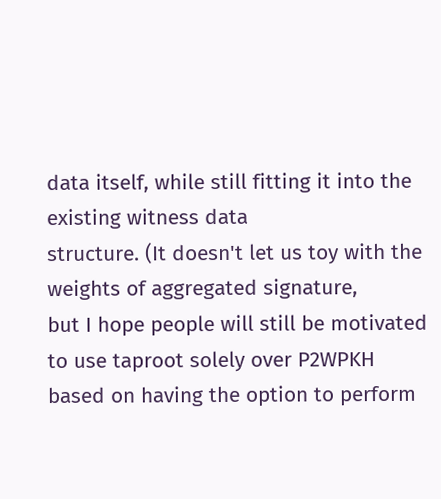data itself, while still fitting it into the existing witness data
structure. (It doesn't let us toy with the weights of aggregated signature,
but I hope people will still be motivated to use taproot solely over P2WPKH
based on having the option to perform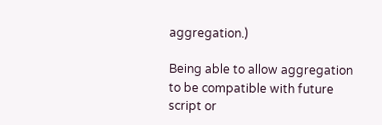aggregation.)

Being able to allow aggregation to be compatible with future script or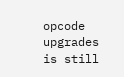opcode upgrades is still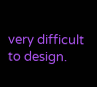very difficult to design.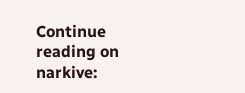Continue reading on narkive: